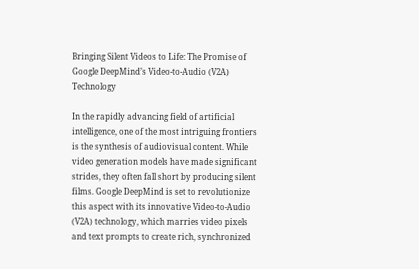Bringing Silent Videos to Life: The Promise of Google DeepMind’s Video-to-Audio (V2A) Technology

In the rapidly advancing field of artificial intelligence, one of the most intriguing frontiers is the synthesis of audiovisual content. While video generation models have made significant strides, they often fall short by producing silent films. Google DeepMind is set to revolutionize this aspect with its innovative Video-to-Audio (V2A) technology, which marries video pixels and text prompts to create rich, synchronized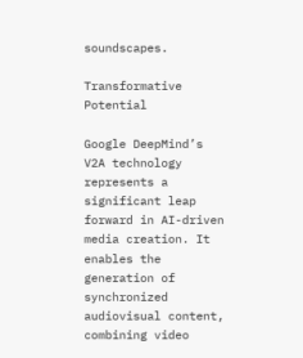soundscapes.

Transformative Potential

Google DeepMind’s V2A technology represents a significant leap forward in AI-driven media creation. It enables the generation of synchronized audiovisual content, combining video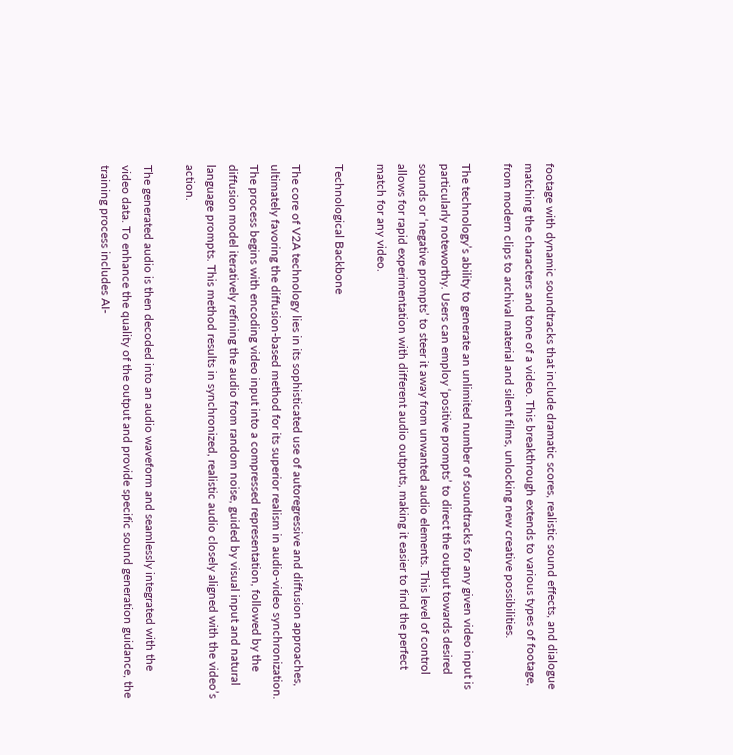footage with dynamic soundtracks that include dramatic scores, realistic sound effects, and dialogue matching the characters and tone of a video. This breakthrough extends to various types of footage, from modern clips to archival material and silent films, unlocking new creative possibilities.

The technology’s ability to generate an unlimited number of soundtracks for any given video input is particularly noteworthy. Users can employ ‘positive prompts’ to direct the output towards desired sounds or ‘negative prompts’ to steer it away from unwanted audio elements. This level of control allows for rapid experimentation with different audio outputs, making it easier to find the perfect match for any video.

Technological Backbone

The core of V2A technology lies in its sophisticated use of autoregressive and diffusion approaches, ultimately favoring the diffusion-based method for its superior realism in audio-video synchronization. The process begins with encoding video input into a compressed representation, followed by the diffusion model iteratively refining the audio from random noise, guided by visual input and natural language prompts. This method results in synchronized, realistic audio closely aligned with the video’s action.

The generated audio is then decoded into an audio waveform and seamlessly integrated with the video data. To enhance the quality of the output and provide specific sound generation guidance, the training process includes AI-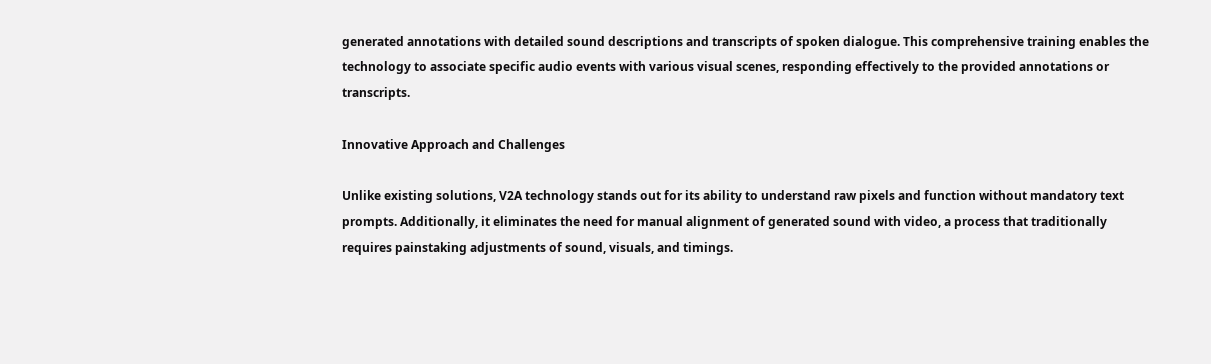generated annotations with detailed sound descriptions and transcripts of spoken dialogue. This comprehensive training enables the technology to associate specific audio events with various visual scenes, responding effectively to the provided annotations or transcripts.

Innovative Approach and Challenges

Unlike existing solutions, V2A technology stands out for its ability to understand raw pixels and function without mandatory text prompts. Additionally, it eliminates the need for manual alignment of generated sound with video, a process that traditionally requires painstaking adjustments of sound, visuals, and timings.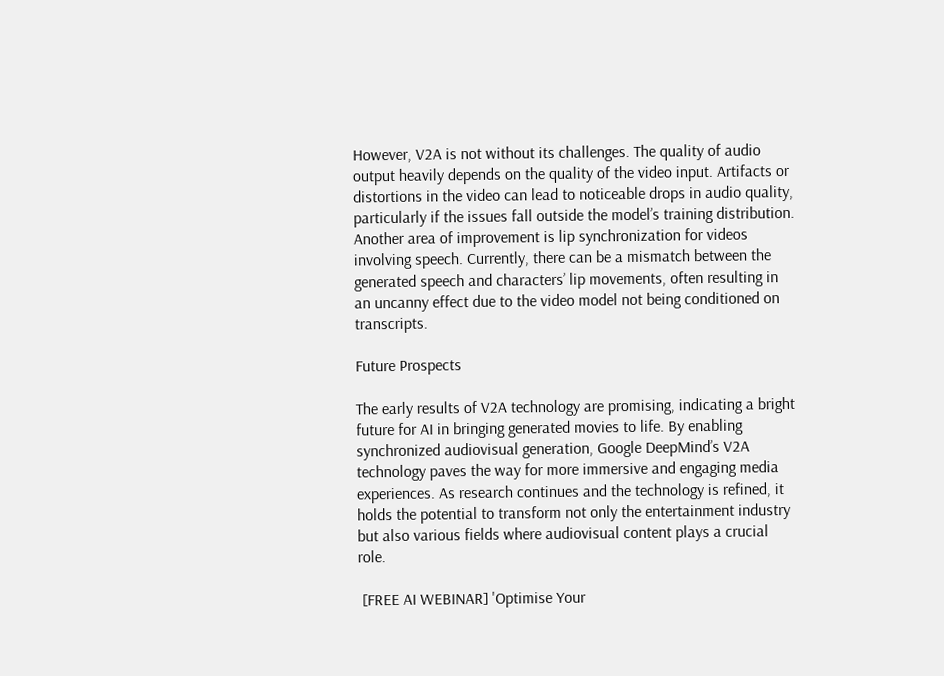However, V2A is not without its challenges. The quality of audio output heavily depends on the quality of the video input. Artifacts or distortions in the video can lead to noticeable drops in audio quality, particularly if the issues fall outside the model’s training distribution. Another area of improvement is lip synchronization for videos involving speech. Currently, there can be a mismatch between the generated speech and characters’ lip movements, often resulting in an uncanny effect due to the video model not being conditioned on transcripts.

Future Prospects

The early results of V2A technology are promising, indicating a bright future for AI in bringing generated movies to life. By enabling synchronized audiovisual generation, Google DeepMind’s V2A technology paves the way for more immersive and engaging media experiences. As research continues and the technology is refined, it holds the potential to transform not only the entertainment industry but also various fields where audiovisual content plays a crucial role.

 [FREE AI WEBINAR] 'Optimise Your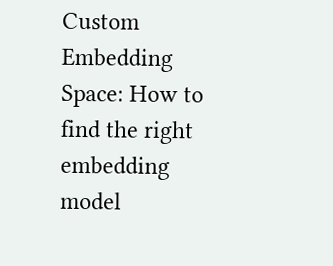Custom Embedding Space: How to find the right embedding model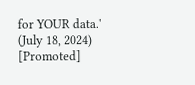for YOUR data.' (July 18, 2024) [Promoted]